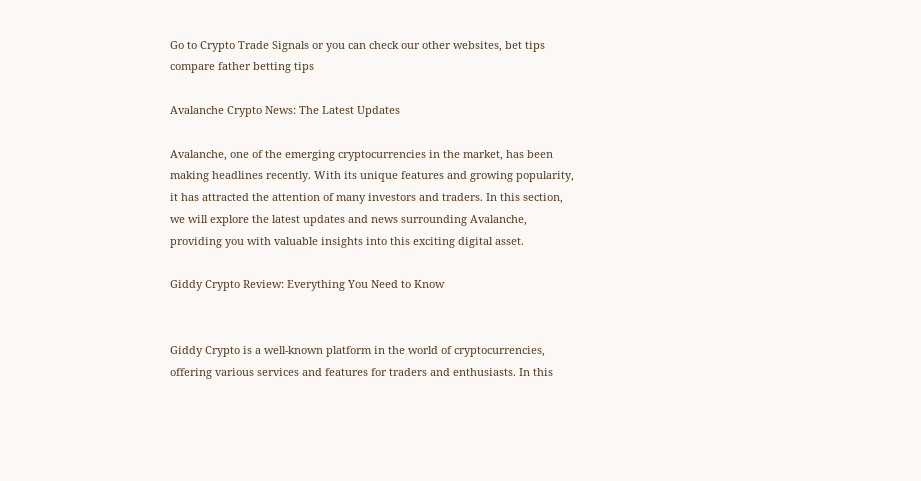Go to Crypto Trade Signals or you can check our other websites, bet tips compare father betting tips

Avalanche Crypto News: The Latest Updates

Avalanche, one of the emerging cryptocurrencies in the market, has been making headlines recently. With its unique features and growing popularity, it has attracted the attention of many investors and traders. In this section, we will explore the latest updates and news surrounding Avalanche, providing you with valuable insights into this exciting digital asset.

Giddy Crypto Review: Everything You Need to Know


Giddy Crypto is a well-known platform in the world of cryptocurrencies, offering various services and features for traders and enthusiasts. In this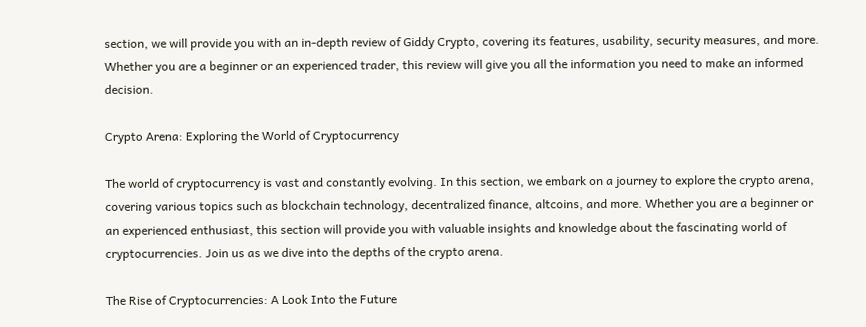section, we will provide you with an in-depth review of Giddy Crypto, covering its features, usability, security measures, and more. Whether you are a beginner or an experienced trader, this review will give you all the information you need to make an informed decision.

Crypto Arena: Exploring the World of Cryptocurrency

The world of cryptocurrency is vast and constantly evolving. In this section, we embark on a journey to explore the crypto arena, covering various topics such as blockchain technology, decentralized finance, altcoins, and more. Whether you are a beginner or an experienced enthusiast, this section will provide you with valuable insights and knowledge about the fascinating world of cryptocurrencies. Join us as we dive into the depths of the crypto arena.

The Rise of Cryptocurrencies: A Look Into the Future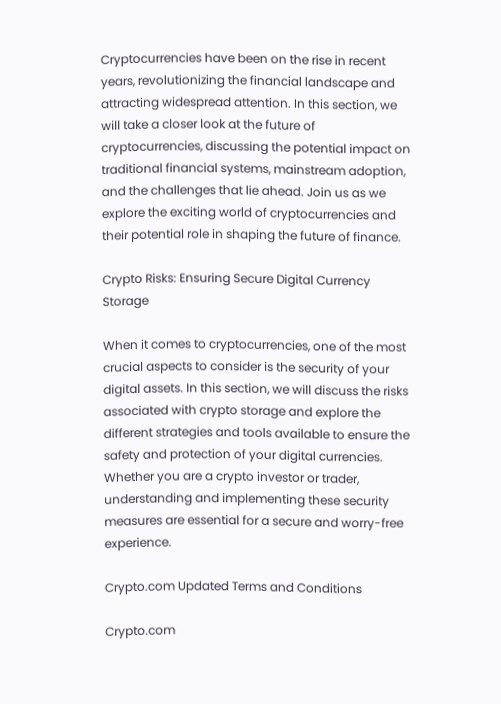Cryptocurrencies have been on the rise in recent years, revolutionizing the financial landscape and attracting widespread attention. In this section, we will take a closer look at the future of cryptocurrencies, discussing the potential impact on traditional financial systems, mainstream adoption, and the challenges that lie ahead. Join us as we explore the exciting world of cryptocurrencies and their potential role in shaping the future of finance.

Crypto Risks: Ensuring Secure Digital Currency Storage

When it comes to cryptocurrencies, one of the most crucial aspects to consider is the security of your digital assets. In this section, we will discuss the risks associated with crypto storage and explore the different strategies and tools available to ensure the safety and protection of your digital currencies. Whether you are a crypto investor or trader, understanding and implementing these security measures are essential for a secure and worry-free experience.

Crypto.com Updated Terms and Conditions

Crypto.com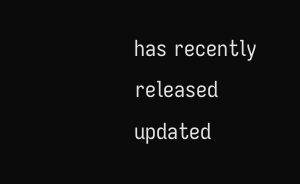has recently released updated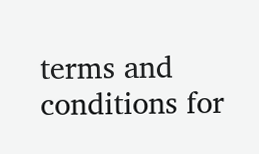terms and conditions for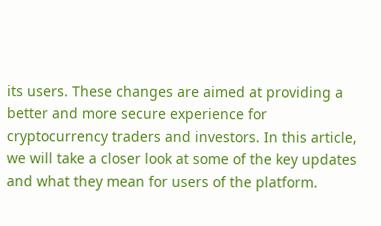its users. These changes are aimed at providing a better and more secure experience for cryptocurrency traders and investors. In this article, we will take a closer look at some of the key updates and what they mean for users of the platform.